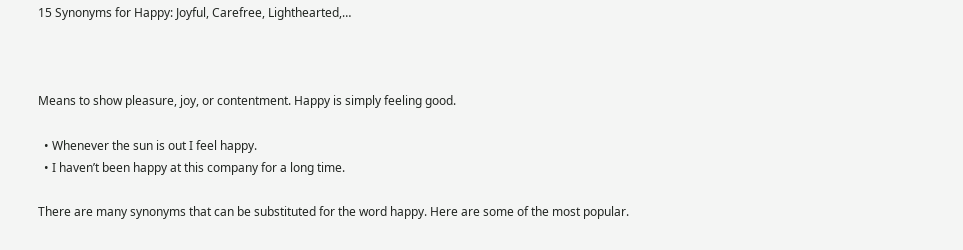15 Synonyms for Happy: Joyful, Carefree, Lighthearted,…



Means to show pleasure, joy, or contentment. Happy is simply feeling good.

  • Whenever the sun is out I feel happy.
  • I haven’t been happy at this company for a long time.

There are many synonyms that can be substituted for the word happy. Here are some of the most popular.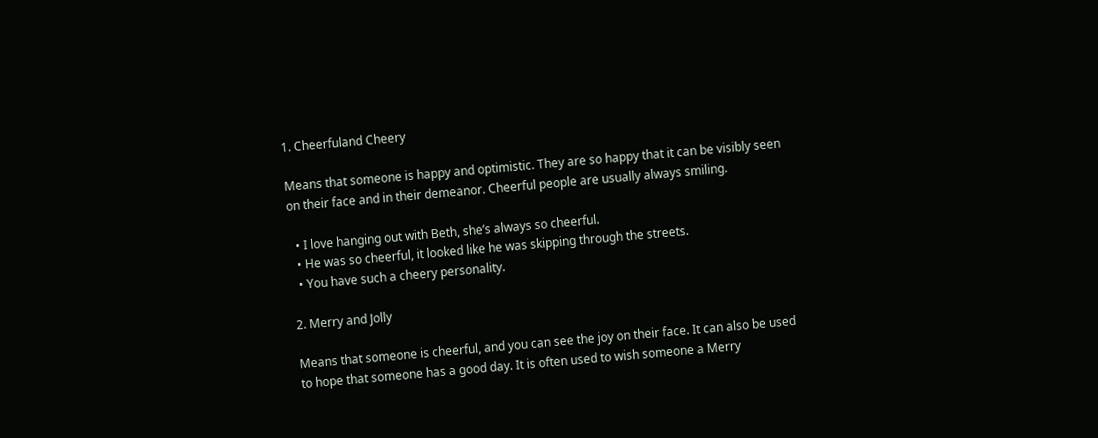1. Cheerfuland Cheery

Means that someone is happy and optimistic. They are so happy that it can be visibly seen on their face and in their demeanor. Cheerful people are usually always smiling.

  • I love hanging out with Beth, she’s always so cheerful.
  • He was so cheerful, it looked like he was skipping through the streets.
  • You have such a cheery personality.

2. Merry and Jolly

Means that someone is cheerful, and you can see the joy on their face. It can also be used to hope that someone has a good day. It is often used to wish someone a Merry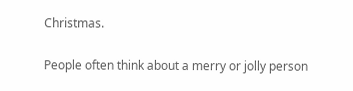Christmas.

People often think about a merry or jolly person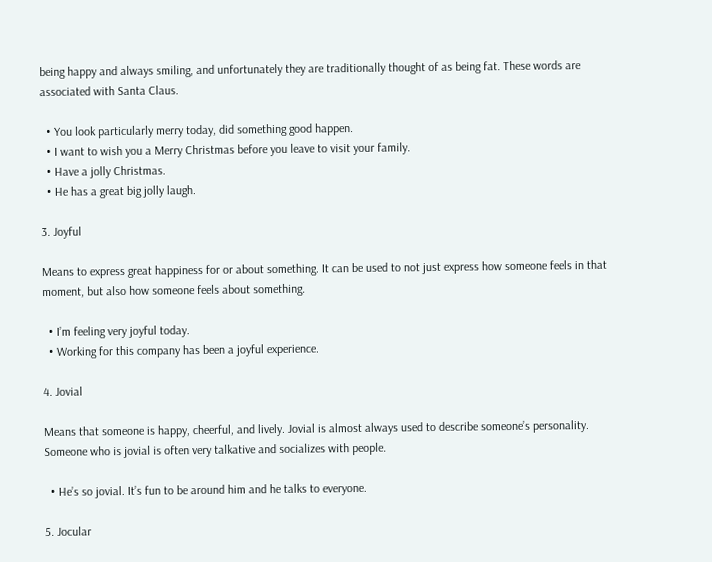being happy and always smiling, and unfortunately they are traditionally thought of as being fat. These words are associated with Santa Claus.

  • You look particularly merry today, did something good happen.
  • I want to wish you a Merry Christmas before you leave to visit your family.
  • Have a jolly Christmas.
  • He has a great big jolly laugh.

3. Joyful

Means to express great happiness for or about something. It can be used to not just express how someone feels in that moment, but also how someone feels about something.

  • I’m feeling very joyful today.
  • Working for this company has been a joyful experience.

4. Jovial

Means that someone is happy, cheerful, and lively. Jovial is almost always used to describe someone’s personality. Someone who is jovial is often very talkative and socializes with people.

  • He’s so jovial. It’s fun to be around him and he talks to everyone.

5. Jocular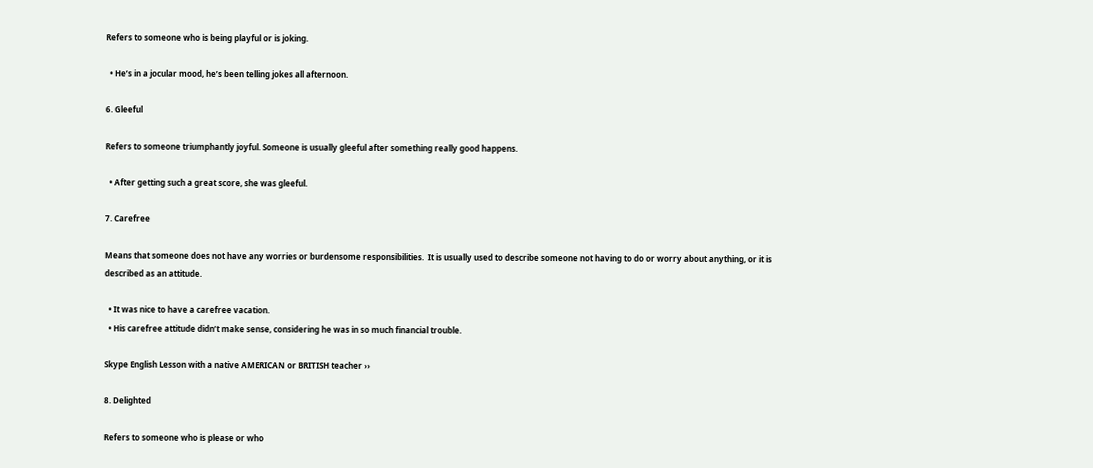Refers to someone who is being playful or is joking.

  • He’s in a jocular mood, he’s been telling jokes all afternoon.

6. Gleeful

Refers to someone triumphantly joyful. Someone is usually gleeful after something really good happens.

  • After getting such a great score, she was gleeful.

7. Carefree

Means that someone does not have any worries or burdensome responsibilities.  It is usually used to describe someone not having to do or worry about anything, or it is described as an attitude.

  • It was nice to have a carefree vacation.
  • His carefree attitude didn’t make sense, considering he was in so much financial trouble.

Skype English Lesson with a native AMERICAN or BRITISH teacher ››

8. Delighted

Refers to someone who is please or who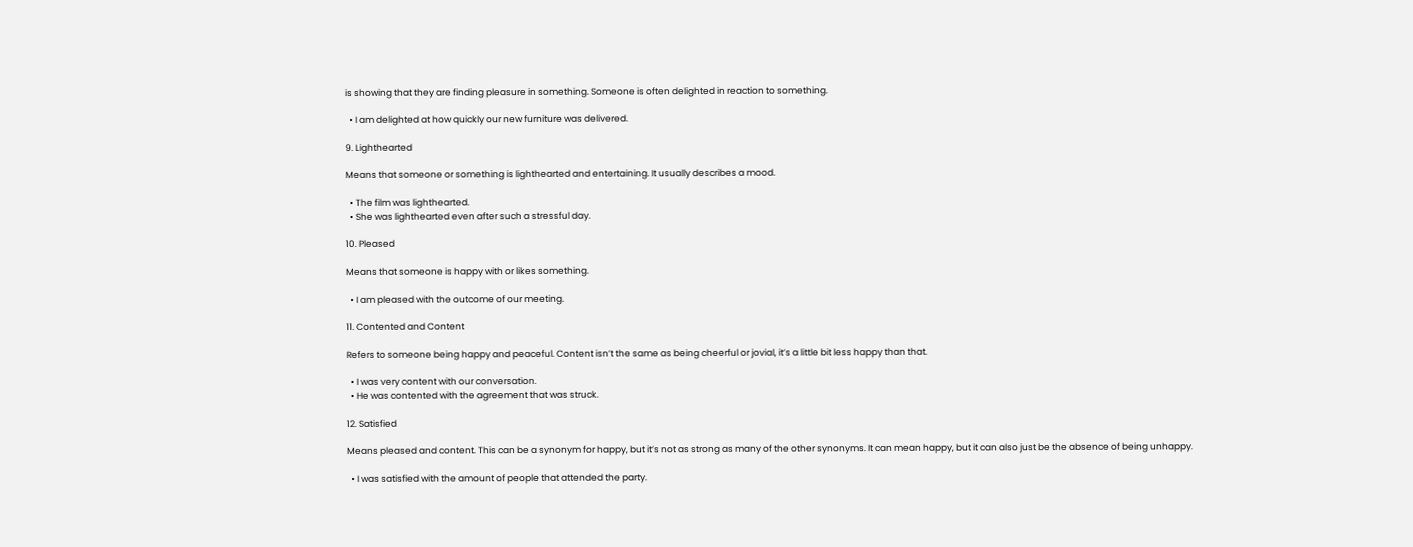is showing that they are finding pleasure in something. Someone is often delighted in reaction to something.

  • I am delighted at how quickly our new furniture was delivered.

9. Lighthearted

Means that someone or something is lighthearted and entertaining. It usually describes a mood.

  • The film was lighthearted.
  • She was lighthearted even after such a stressful day.

10. Pleased

Means that someone is happy with or likes something.

  • I am pleased with the outcome of our meeting.

11. Contented and Content

Refers to someone being happy and peaceful. Content isn’t the same as being cheerful or jovial, it’s a little bit less happy than that.

  • I was very content with our conversation.
  • He was contented with the agreement that was struck.

12. Satisfied

Means pleased and content. This can be a synonym for happy, but it’s not as strong as many of the other synonyms. It can mean happy, but it can also just be the absence of being unhappy.

  • I was satisfied with the amount of people that attended the party.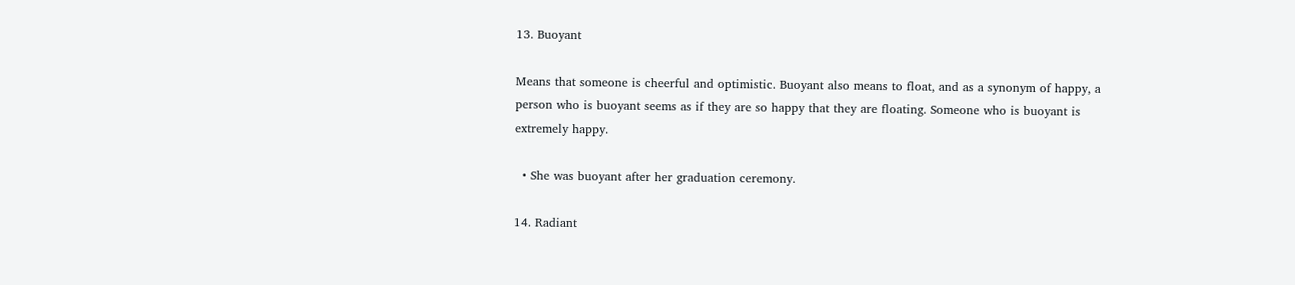13. Buoyant

Means that someone is cheerful and optimistic. Buoyant also means to float, and as a synonym of happy, a person who is buoyant seems as if they are so happy that they are floating. Someone who is buoyant is extremely happy.

  • She was buoyant after her graduation ceremony.

14. Radiant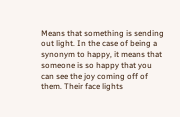Means that something is sending out light. In the case of being a synonym to happy, it means that someone is so happy that you can see the joy coming off of them. Their face lights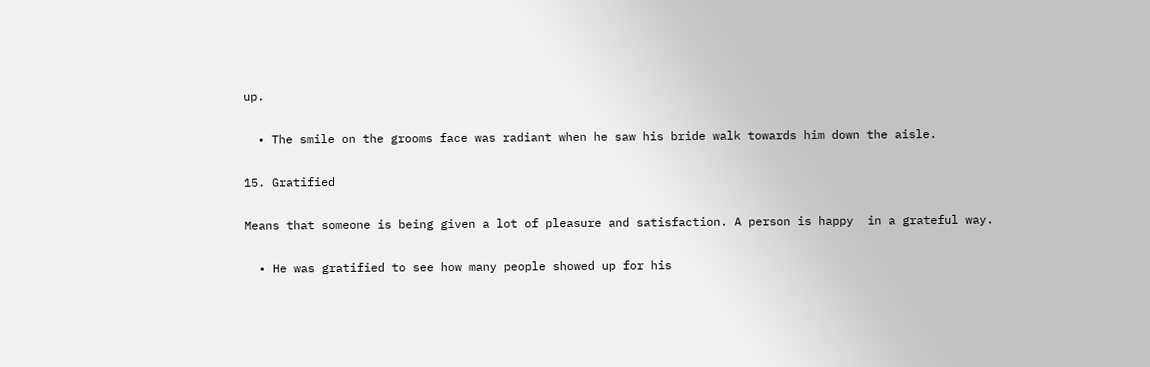up.

  • The smile on the grooms face was radiant when he saw his bride walk towards him down the aisle.

15. Gratified

Means that someone is being given a lot of pleasure and satisfaction. A person is happy  in a grateful way.

  • He was gratified to see how many people showed up for his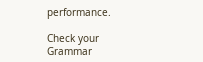performance.

Check your Grammar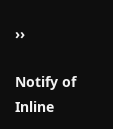››

Notify of
Inline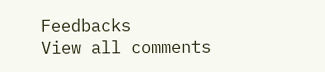Feedbacks
View all comments